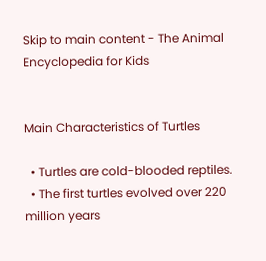Skip to main content - The Animal Encyclopedia for Kids


Main Characteristics of Turtles

  • Turtles are cold-blooded reptiles.
  • The first turtles evolved over 220 million years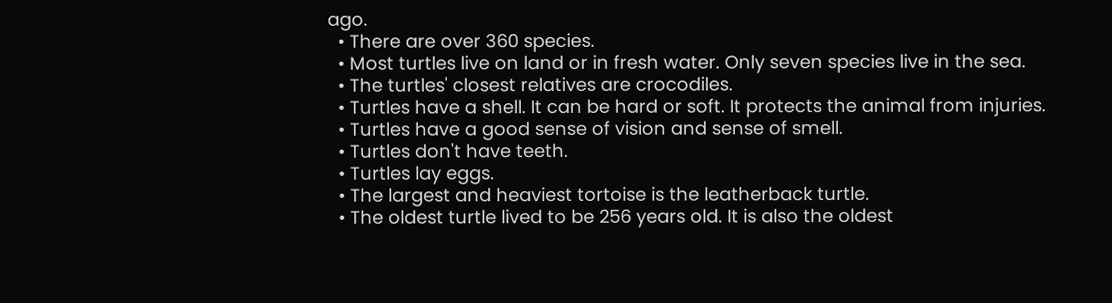ago.
  • There are over 360 species.
  • Most turtles live on land or in fresh water. Only seven species live in the sea.
  • The turtles' closest relatives are crocodiles.
  • Turtles have a shell. It can be hard or soft. It protects the animal from injuries.
  • Turtles have a good sense of vision and sense of smell.
  • Turtles don't have teeth.
  • Turtles lay eggs.
  • The largest and heaviest tortoise is the leatherback turtle.
  • The oldest turtle lived to be 256 years old. It is also the oldest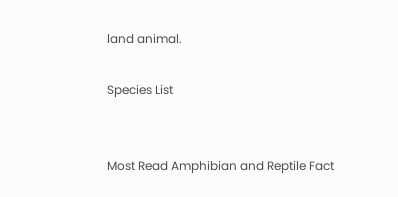land animal.

Species List


Most Read Amphibian and Reptile Fact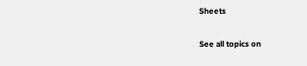Sheets

See all topics on